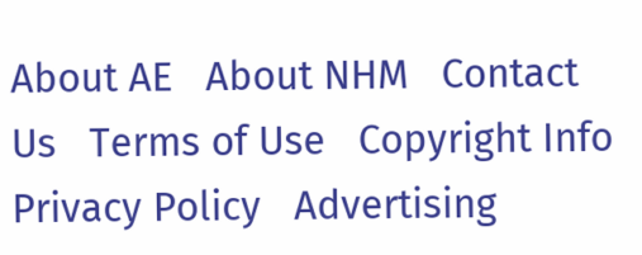About AE   About NHM   Contact Us   Terms of Use   Copyright Info   Privacy Policy   Advertising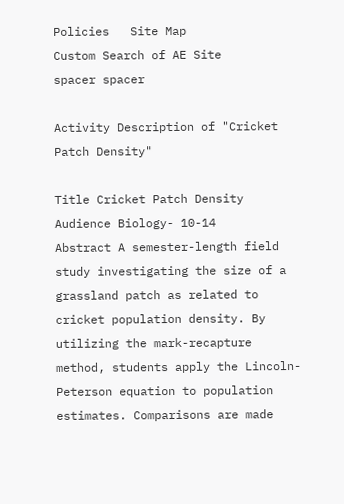Policies   Site Map
Custom Search of AE Site
spacer spacer

Activity Description of "Cricket Patch Density"

Title Cricket Patch Density
Audience Biology- 10-14
Abstract A semester-length field study investigating the size of a grassland patch as related to cricket population density. By utilizing the mark-recapture method, students apply the Lincoln-Peterson equation to population estimates. Comparisons are made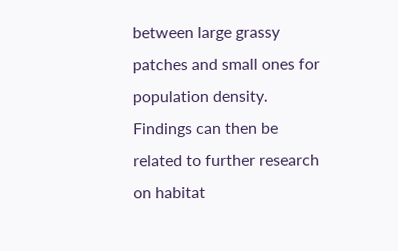between large grassy patches and small ones for population density. Findings can then be related to further research on habitat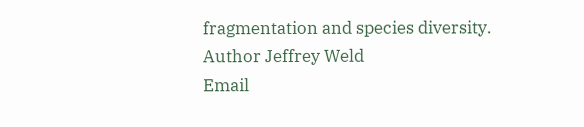fragmentation and species diversity.
Author Jeffrey Weld
Email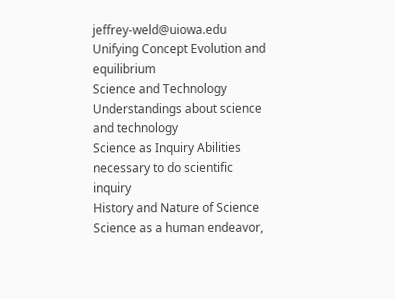jeffrey-weld@uiowa.edu
Unifying Concept Evolution and equilibrium
Science and Technology Understandings about science and technology
Science as Inquiry Abilities necessary to do scientific inquiry
History and Nature of Science Science as a human endeavor,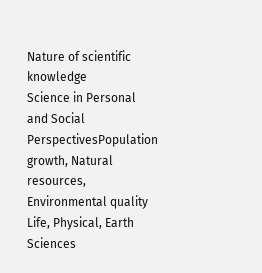Nature of scientific knowledge
Science in Personal and Social PerspectivesPopulation growth, Natural resources, Environmental quality
Life, Physical, Earth Sciences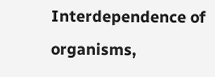Interdependence of organisms,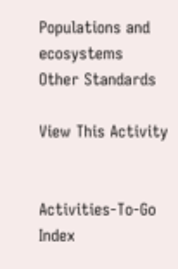Populations and ecosystems
Other Standards

View This Activity


Activities-To-Go Index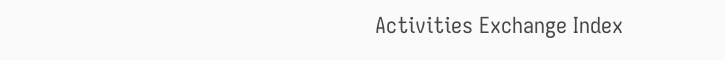Activities Exchange Index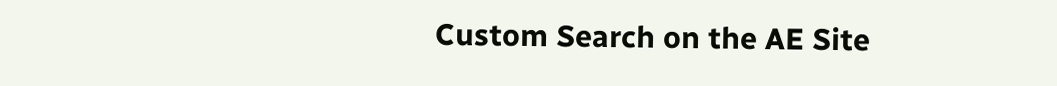Custom Search on the AE Site